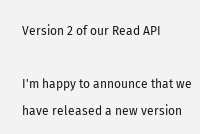Version 2 of our Read API

I'm happy to announce that we have released a new version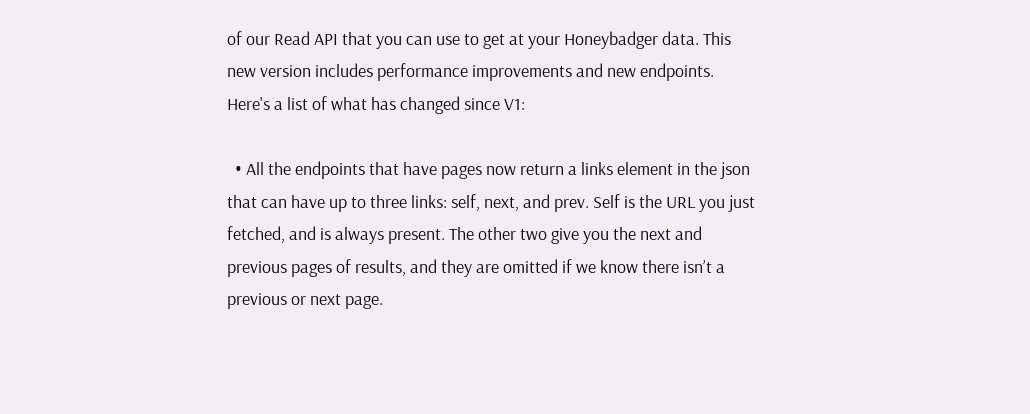of our Read API that you can use to get at your Honeybadger data. This new version includes performance improvements and new endpoints. Here's a list of what has changed since V1:

  • All the endpoints that have pages now return a links element in the json that can have up to three links: self, next, and prev. Self is the URL you just fetched, and is always present. The other two give you the next and previous pages of results, and they are omitted if we know there isn’t a previous or next page.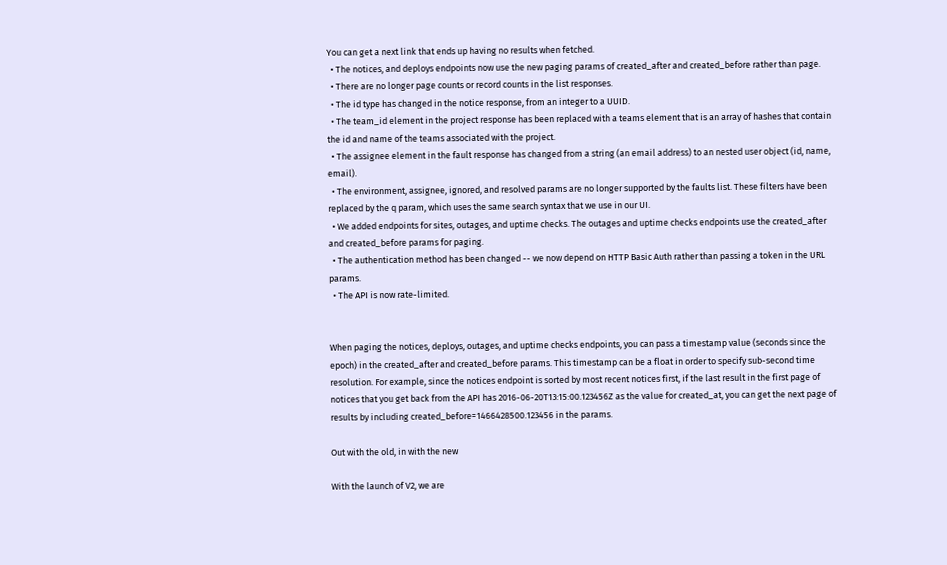You can get a next link that ends up having no results when fetched.
  • The notices, and deploys endpoints now use the new paging params of created_after and created_before rather than page.
  • There are no longer page counts or record counts in the list responses.
  • The id type has changed in the notice response, from an integer to a UUID.
  • The team_id element in the project response has been replaced with a teams element that is an array of hashes that contain the id and name of the teams associated with the project.
  • The assignee element in the fault response has changed from a string (an email address) to an nested user object (id, name, email).
  • The environment, assignee, ignored, and resolved params are no longer supported by the faults list. These filters have been replaced by the q param, which uses the same search syntax that we use in our UI.
  • We added endpoints for sites, outages, and uptime checks. The outages and uptime checks endpoints use the created_after and created_before params for paging.
  • The authentication method has been changed -- we now depend on HTTP Basic Auth rather than passing a token in the URL params.
  • The API is now rate-limited.


When paging the notices, deploys, outages, and uptime checks endpoints, you can pass a timestamp value (seconds since the epoch) in the created_after and created_before params. This timestamp can be a float in order to specify sub-second time resolution. For example, since the notices endpoint is sorted by most recent notices first, if the last result in the first page of notices that you get back from the API has 2016-06-20T13:15:00.123456Z as the value for created_at, you can get the next page of results by including created_before=1466428500.123456 in the params.

Out with the old, in with the new

With the launch of V2, we are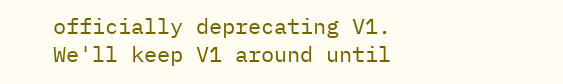officially deprecating V1. We'll keep V1 around until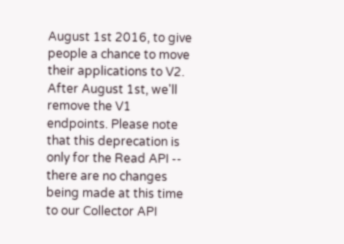August 1st 2016, to give people a chance to move their applications to V2. After August 1st, we'll remove the V1 endpoints. Please note that this deprecation is only for the Read API -- there are no changes being made at this time to our Collector API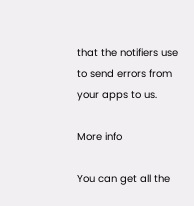that the notifiers use to send errors from your apps to us.

More info

You can get all the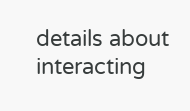details about interacting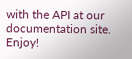with the API at our documentation site. Enjoy!